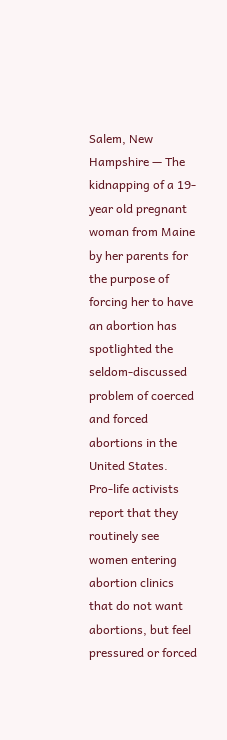Salem, New Hampshire — The kidnapping of a 19-year old pregnant woman from Maine by her parents for the purpose of forcing her to have an abortion has spotlighted the seldom-discussed problem of coerced and forced abortions in the United States.
Pro-life activists report that they routinely see women entering abortion clinics that do not want abortions, but feel pressured or forced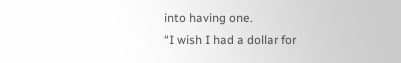into having one.
“I wish I had a dollar for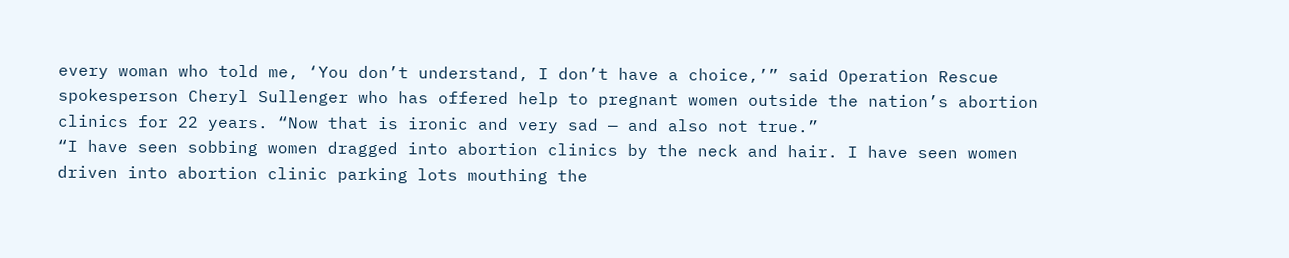every woman who told me, ‘You don’t understand, I don’t have a choice,’” said Operation Rescue spokesperson Cheryl Sullenger who has offered help to pregnant women outside the nation’s abortion clinics for 22 years. “Now that is ironic and very sad — and also not true.”
“I have seen sobbing women dragged into abortion clinics by the neck and hair. I have seen women driven into abortion clinic parking lots mouthing the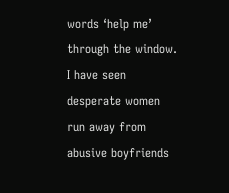words ‘help me’ through the window. I have seen desperate women run away from abusive boyfriends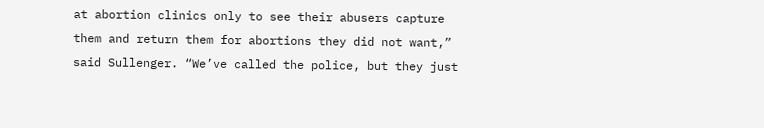at abortion clinics only to see their abusers capture them and return them for abortions they did not want,” said Sullenger. “We’ve called the police, but they just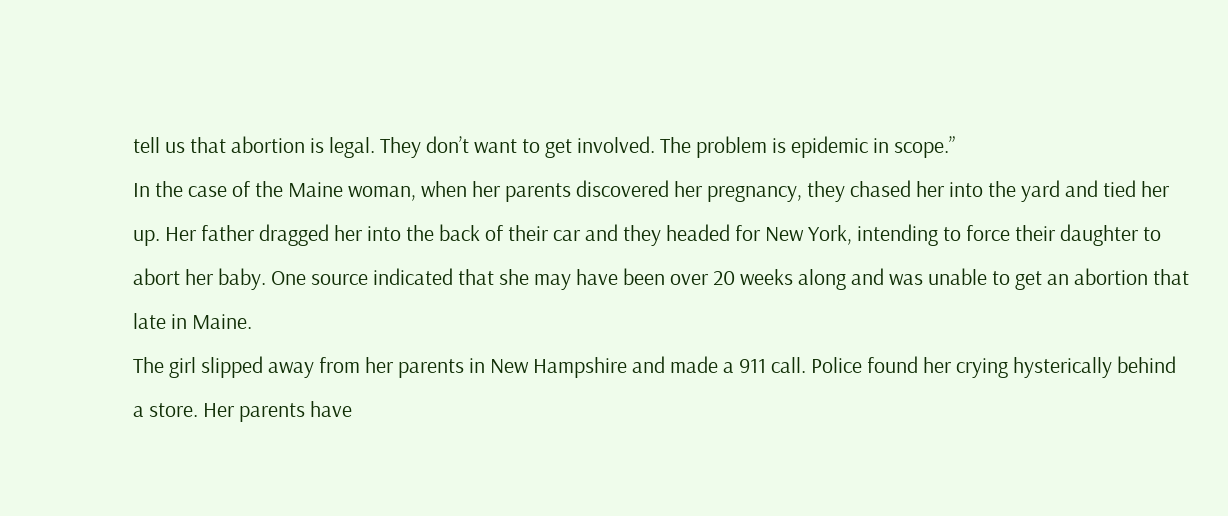tell us that abortion is legal. They don’t want to get involved. The problem is epidemic in scope.”
In the case of the Maine woman, when her parents discovered her pregnancy, they chased her into the yard and tied her up. Her father dragged her into the back of their car and they headed for New York, intending to force their daughter to abort her baby. One source indicated that she may have been over 20 weeks along and was unable to get an abortion that late in Maine.
The girl slipped away from her parents in New Hampshire and made a 911 call. Police found her crying hysterically behind a store. Her parents have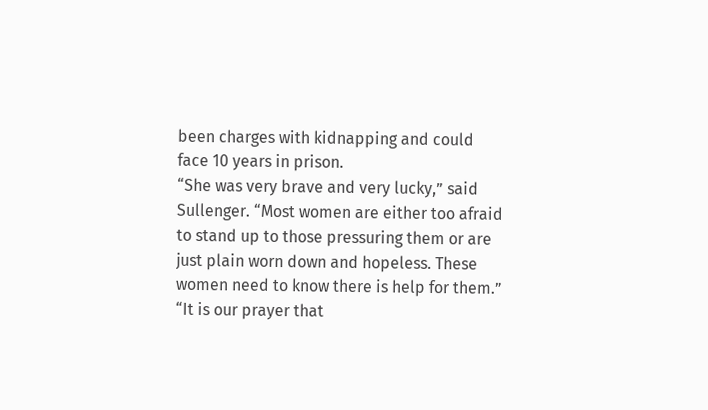been charges with kidnapping and could face 10 years in prison.
“She was very brave and very lucky,” said Sullenger. “Most women are either too afraid to stand up to those pressuring them or are just plain worn down and hopeless. These women need to know there is help for them.”
“It is our prayer that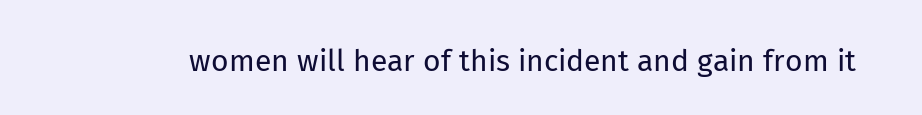women will hear of this incident and gain from it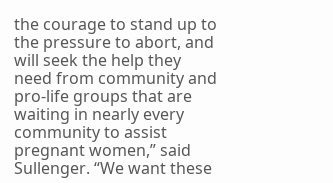the courage to stand up to the pressure to abort, and will seek the help they need from community and pro-life groups that are waiting in nearly every community to assist pregnant women,” said Sullenger. “We want these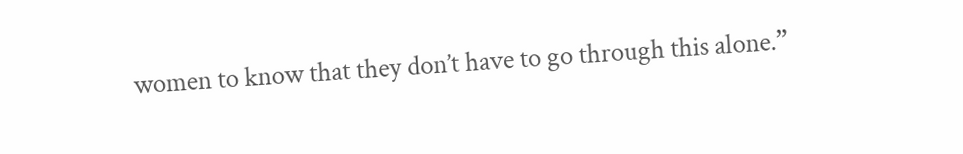women to know that they don’t have to go through this alone.”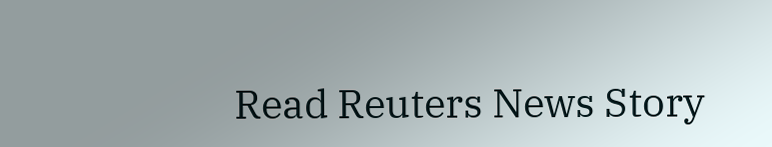Read Reuters News Story